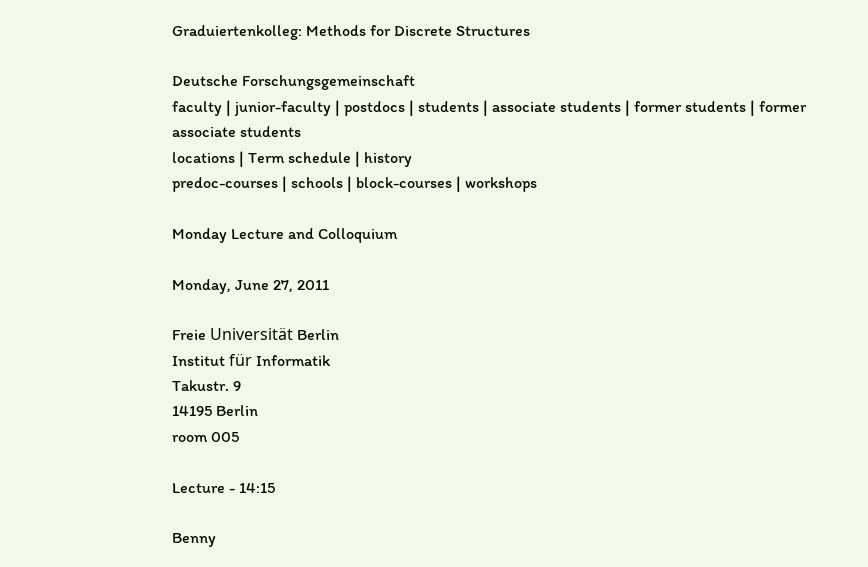Graduiertenkolleg: Methods for Discrete Structures

Deutsche Forschungsgemeinschaft
faculty | junior-faculty | postdocs | students | associate students | former students | former associate students
locations | Term schedule | history
predoc-courses | schools | block-courses | workshops

Monday Lecture and Colloquium

Monday, June 27, 2011

Freie Universität Berlin
Institut für Informatik
Takustr. 9
14195 Berlin
room 005

Lecture - 14:15

Benny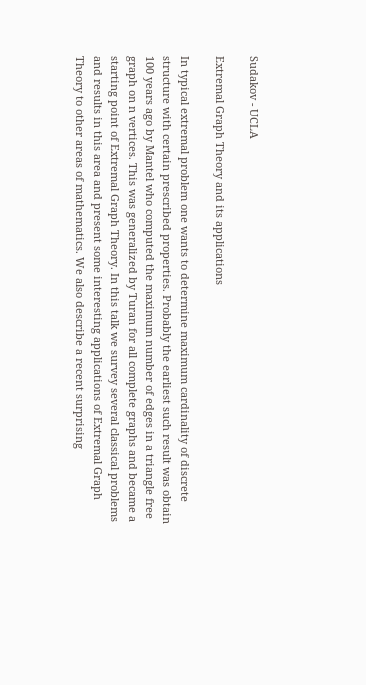Sudakov - UCLA

Extremal Graph Theory and its applications

In typical extremal problem one wants to determine maximum cardinality of discrete structure with certain prescribed properties. Probably the earliest such result was obtain 100 years ago by Mantel who computed the maximum number of edges in a triangle free graph on n vertices. This was generalized by Turan for all complete graphs and became a starting point of Extremal Graph Theory. In this talk we survey several classical problems and results in this area and present some interesting applications of Extremal Graph Theory to other areas of mathematics. We also describe a recent surprising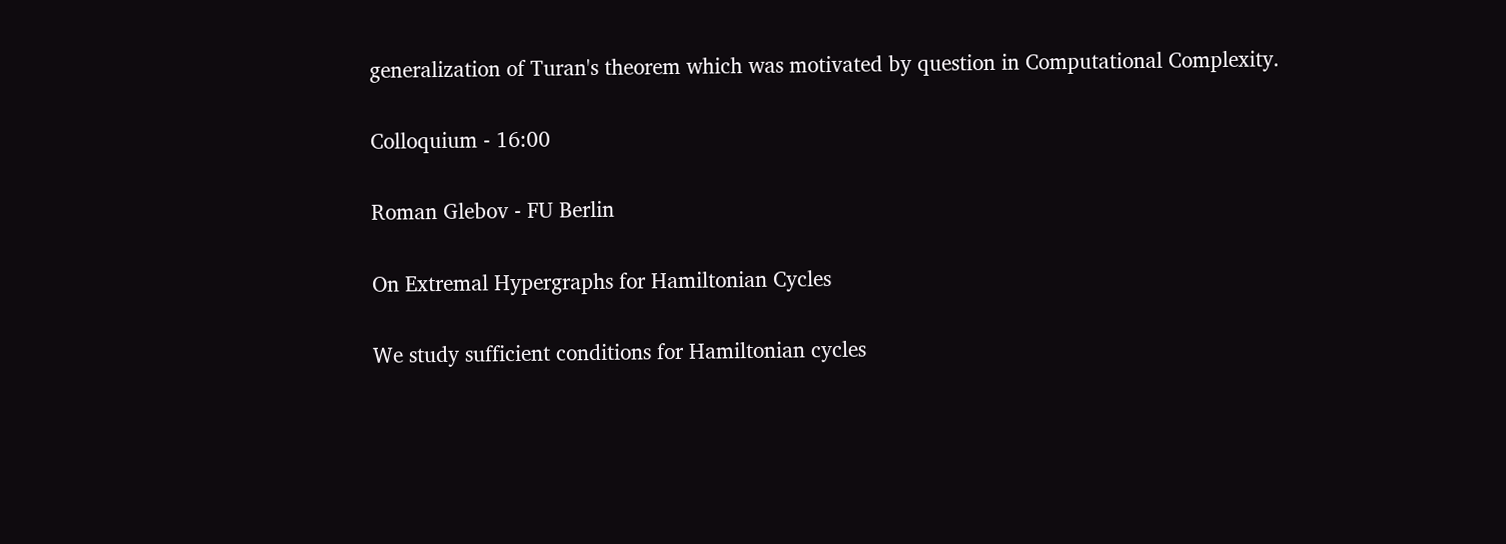generalization of Turan's theorem which was motivated by question in Computational Complexity.

Colloquium - 16:00

Roman Glebov - FU Berlin

On Extremal Hypergraphs for Hamiltonian Cycles

We study sufficient conditions for Hamiltonian cycles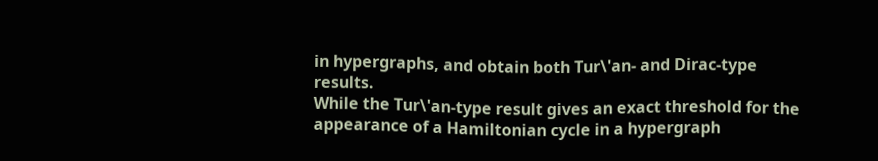in hypergraphs, and obtain both Tur\'an- and Dirac-type results.
While the Tur\'an-type result gives an exact threshold for the appearance of a Hamiltonian cycle in a hypergraph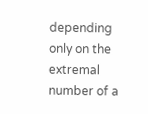depending only on the extremal number of a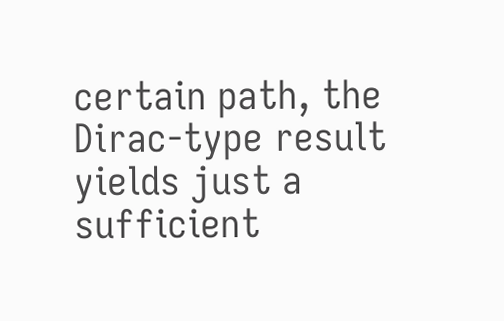certain path, the Dirac-type result yields just a sufficient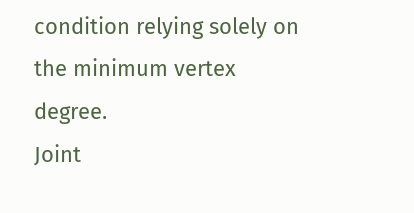condition relying solely on the minimum vertex degree.
Joint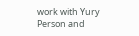work with Yury Person and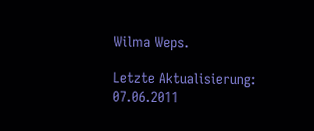Wilma Weps.

Letzte Aktualisierung: 07.06.2011